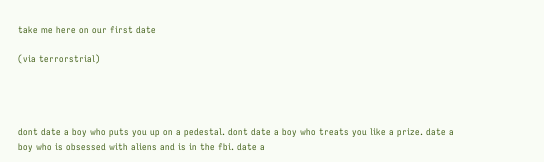take me here on our first date

(via terrorstrial)




dont date a boy who puts you up on a pedestal. dont date a boy who treats you like a prize. date a boy who is obsessed with aliens and is in the fbi. date a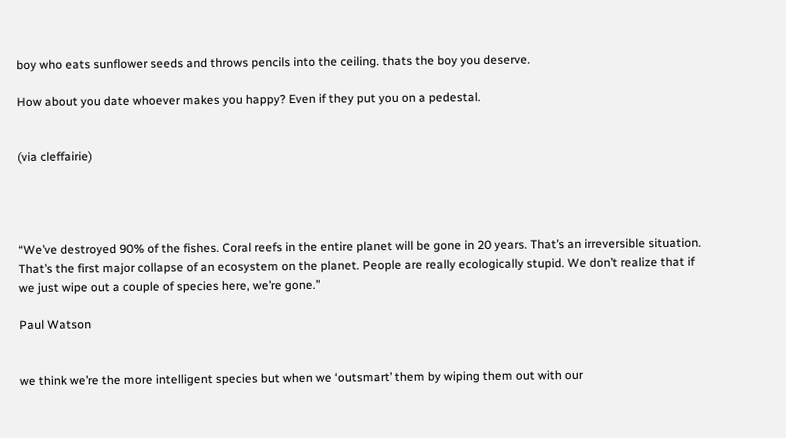boy who eats sunflower seeds and throws pencils into the ceiling. thats the boy you deserve.

How about you date whoever makes you happy? Even if they put you on a pedestal.


(via cleffairie)




“We’ve destroyed 90% of the fishes. Coral reefs in the entire planet will be gone in 20 years. That’s an irreversible situation. That’s the first major collapse of an ecosystem on the planet. People are really ecologically stupid. We don’t realize that if we just wipe out a couple of species here, we’re gone.”

Paul Watson


we think we’re the more intelligent species but when we ‘outsmart’ them by wiping them out with our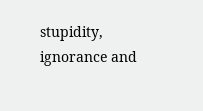stupidity, ignorance and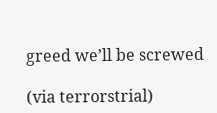greed we’ll be screwed

(via terrorstrial)